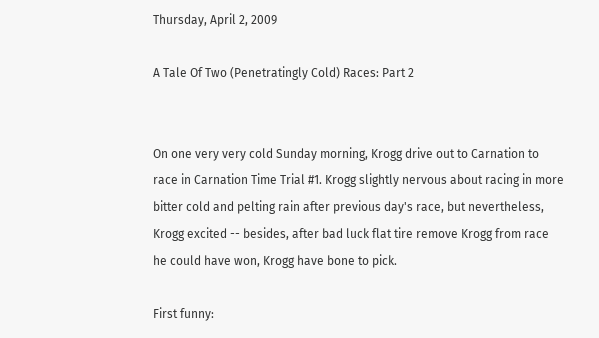Thursday, April 2, 2009

A Tale Of Two (Penetratingly Cold) Races: Part 2


On one very very cold Sunday morning, Krogg drive out to Carnation to race in Carnation Time Trial #1. Krogg slightly nervous about racing in more bitter cold and pelting rain after previous day's race, but nevertheless, Krogg excited -- besides, after bad luck flat tire remove Krogg from race he could have won, Krogg have bone to pick.

First funny: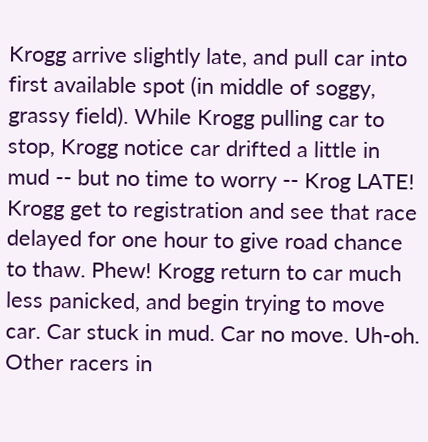Krogg arrive slightly late, and pull car into first available spot (in middle of soggy, grassy field). While Krogg pulling car to stop, Krogg notice car drifted a little in mud -- but no time to worry -- Krog LATE! Krogg get to registration and see that race delayed for one hour to give road chance to thaw. Phew! Krogg return to car much less panicked, and begin trying to move car. Car stuck in mud. Car no move. Uh-oh. Other racers in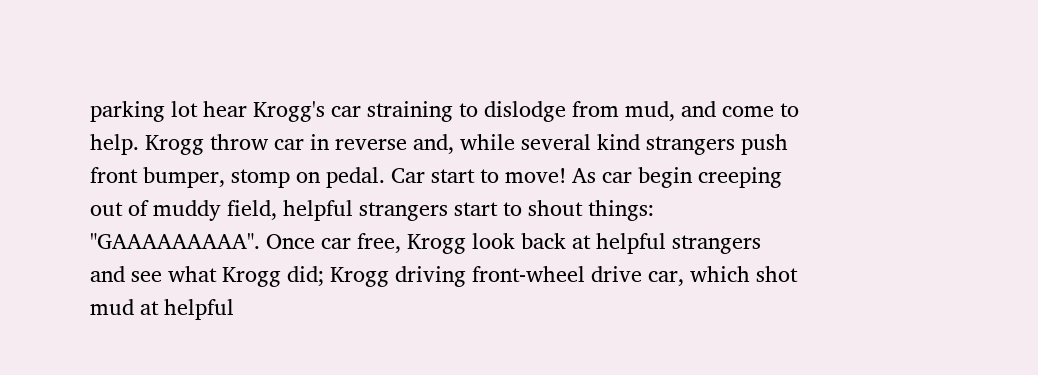parking lot hear Krogg's car straining to dislodge from mud, and come to help. Krogg throw car in reverse and, while several kind strangers push front bumper, stomp on pedal. Car start to move! As car begin creeping out of muddy field, helpful strangers start to shout things: "GAAAAAAAAA". Once car free, Krogg look back at helpful strangers and see what Krogg did; Krogg driving front-wheel drive car, which shot mud at helpful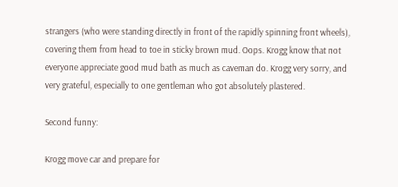strangers (who were standing directly in front of the rapidly spinning front wheels), covering them from head to toe in sticky brown mud. Oops. Krogg know that not everyone appreciate good mud bath as much as caveman do. Krogg very sorry, and very grateful, especially to one gentleman who got absolutely plastered.

Second funny:

Krogg move car and prepare for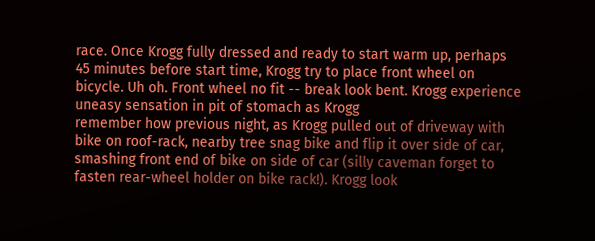race. Once Krogg fully dressed and ready to start warm up, perhaps 45 minutes before start time, Krogg try to place front wheel on bicycle. Uh oh. Front wheel no fit -- break look bent. Krogg experience uneasy sensation in pit of stomach as Krogg
remember how previous night, as Krogg pulled out of driveway with bike on roof-rack, nearby tree snag bike and flip it over side of car, smashing front end of bike on side of car (silly caveman forget to fasten rear-wheel holder on bike rack!). Krogg look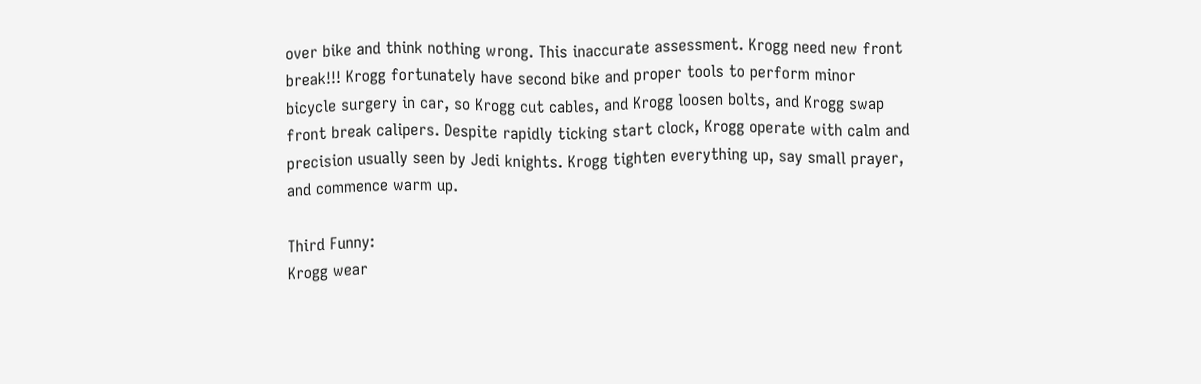over bike and think nothing wrong. This inaccurate assessment. Krogg need new front break!!! Krogg fortunately have second bike and proper tools to perform minor bicycle surgery in car, so Krogg cut cables, and Krogg loosen bolts, and Krogg swap front break calipers. Despite rapidly ticking start clock, Krogg operate with calm and precision usually seen by Jedi knights. Krogg tighten everything up, say small prayer, and commence warm up.

Third Funny:
Krogg wear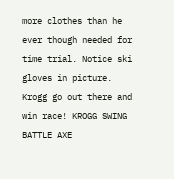more clothes than he ever though needed for time trial. Notice ski gloves in picture.
Krogg go out there and win race! KROGG SWING BATTLE AXE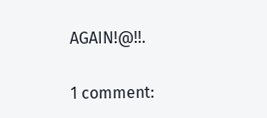AGAIN!@!!.

1 comment: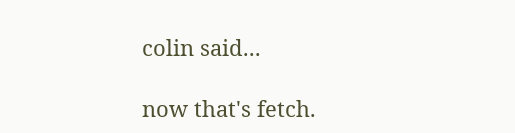colin said...

now that's fetch.